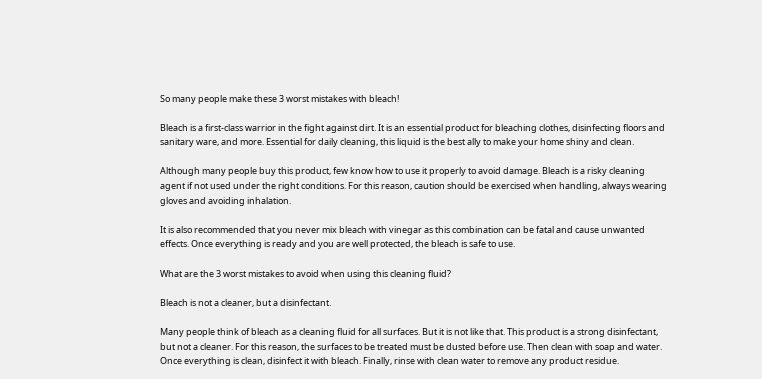So many people make these 3 worst mistakes with bleach!

Bleach is a first-class warrior in the fight against dirt. It is an essential product for bleaching clothes, disinfecting floors and sanitary ware, and more. Essential for daily cleaning, this liquid is the best ally to make your home shiny and clean.

Although many people buy this product, few know how to use it properly to avoid damage. Bleach is a risky cleaning agent if not used under the right conditions. For this reason, caution should be exercised when handling, always wearing gloves and avoiding inhalation.

It is also recommended that you never mix bleach with vinegar as this combination can be fatal and cause unwanted effects. Once everything is ready and you are well protected, the bleach is safe to use.

What are the 3 worst mistakes to avoid when using this cleaning fluid?

Bleach is not a cleaner, but a disinfectant.

Many people think of bleach as a cleaning fluid for all surfaces. But it is not like that. This product is a strong disinfectant, but not a cleaner. For this reason, the surfaces to be treated must be dusted before use. Then clean with soap and water. Once everything is clean, disinfect it with bleach. Finally, rinse with clean water to remove any product residue.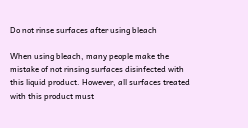Do not rinse surfaces after using bleach

When using bleach, many people make the mistake of not rinsing surfaces disinfected with this liquid product. However, all surfaces treated with this product must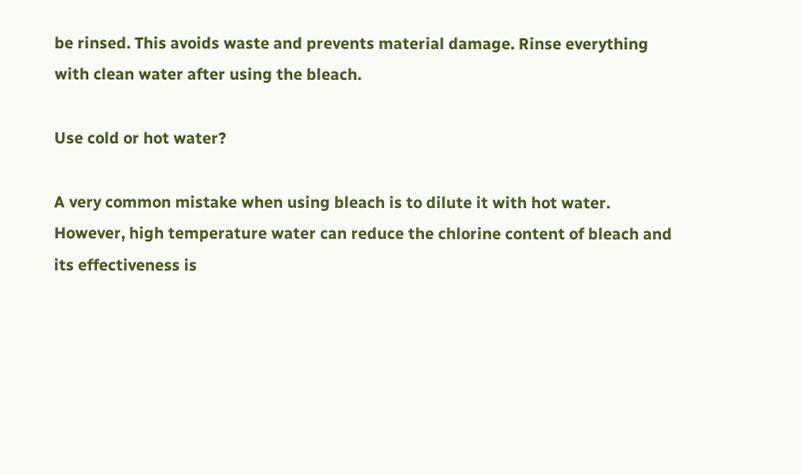be rinsed. This avoids waste and prevents material damage. Rinse everything with clean water after using the bleach.

Use cold or hot water?

A very common mistake when using bleach is to dilute it with hot water. However, high temperature water can reduce the chlorine content of bleach and its effectiveness is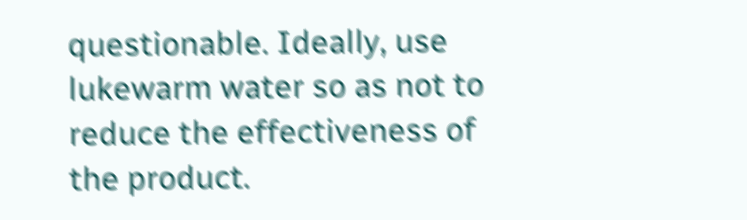questionable. Ideally, use lukewarm water so as not to reduce the effectiveness of the product.